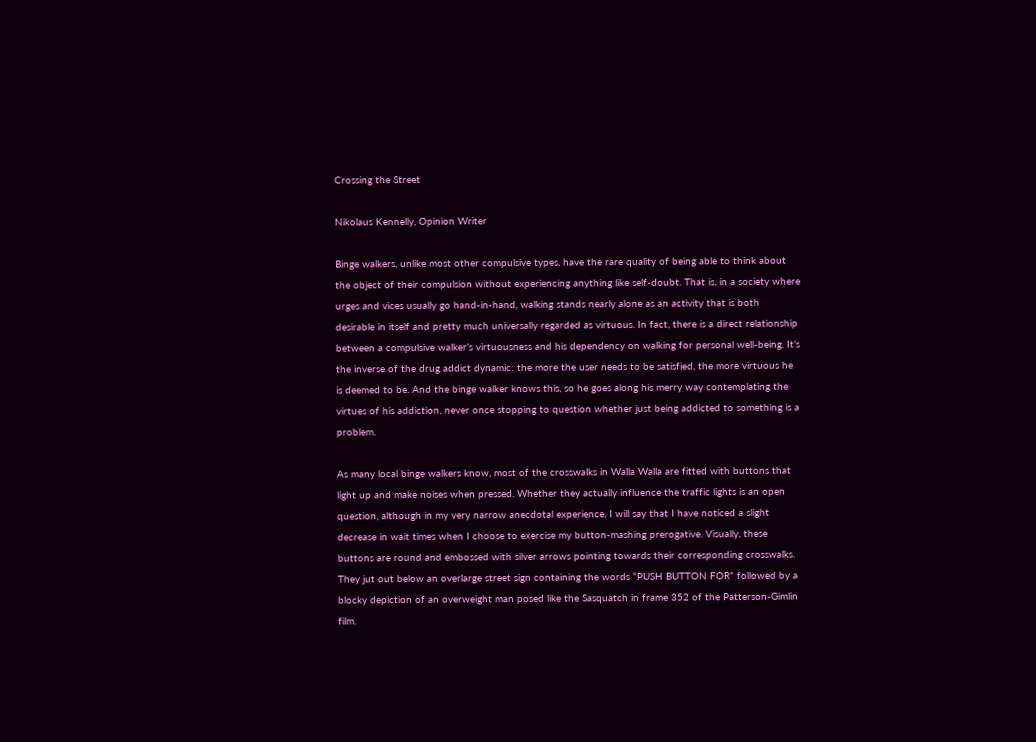Crossing the Street

Nikolaus Kennelly, Opinion Writer

Binge walkers, unlike most other compulsive types, have the rare quality of being able to think about the object of their compulsion without experiencing anything like self-doubt. That is, in a society where urges and vices usually go hand-in-hand, walking stands nearly alone as an activity that is both desirable in itself and pretty much universally regarded as virtuous. In fact, there is a direct relationship between a compulsive walker’s virtuousness and his dependency on walking for personal well-being. It’s the inverse of the drug addict dynamic: the more the user needs to be satisfied, the more virtuous he is deemed to be. And the binge walker knows this, so he goes along his merry way contemplating the virtues of his addiction, never once stopping to question whether just being addicted to something is a problem.

As many local binge walkers know, most of the crosswalks in Walla Walla are fitted with buttons that light up and make noises when pressed. Whether they actually influence the traffic lights is an open question, although in my very narrow anecdotal experience, I will say that I have noticed a slight decrease in wait times when I choose to exercise my button-mashing prerogative. Visually, these buttons are round and embossed with silver arrows pointing towards their corresponding crosswalks. They jut out below an overlarge street sign containing the words “PUSH BUTTON FOR” followed by a blocky depiction of an overweight man posed like the Sasquatch in frame 352 of the Patterson-Gimlin film.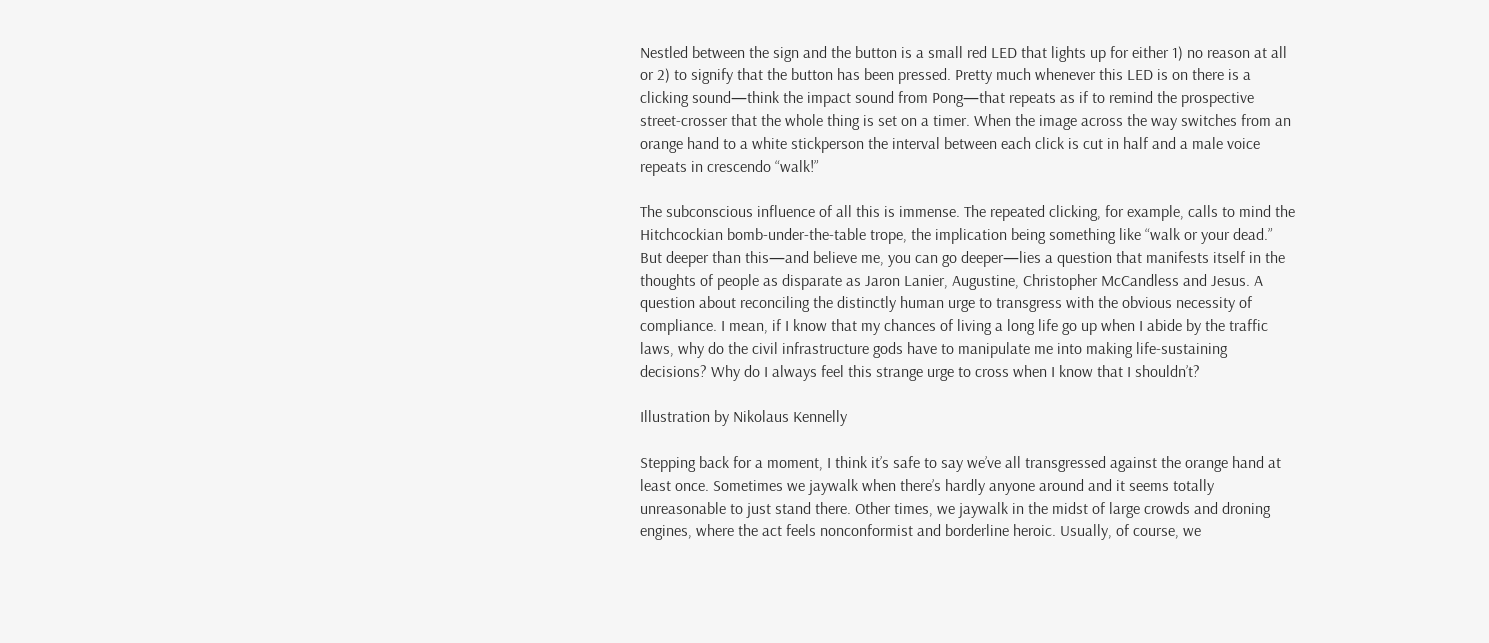Nestled between the sign and the button is a small red LED that lights up for either 1) no reason at all or 2) to signify that the button has been pressed. Pretty much whenever this LED is on there is a clicking sound—think the impact sound from Pong—that repeats as if to remind the prospective street-crosser that the whole thing is set on a timer. When the image across the way switches from an orange hand to a white stickperson the interval between each click is cut in half and a male voice repeats in crescendo “walk!”

The subconscious influence of all this is immense. The repeated clicking, for example, calls to mind the Hitchcockian bomb-under-the-table trope, the implication being something like “walk or your dead.” But deeper than this—and believe me, you can go deeper—lies a question that manifests itself in the thoughts of people as disparate as Jaron Lanier, Augustine, Christopher McCandless and Jesus. A question about reconciling the distinctly human urge to transgress with the obvious necessity of compliance. I mean, if I know that my chances of living a long life go up when I abide by the traffic laws, why do the civil infrastructure gods have to manipulate me into making life-sustaining decisions? Why do I always feel this strange urge to cross when I know that I shouldn’t?

Illustration by Nikolaus Kennelly

Stepping back for a moment, I think it’s safe to say we’ve all transgressed against the orange hand at least once. Sometimes we jaywalk when there’s hardly anyone around and it seems totally unreasonable to just stand there. Other times, we jaywalk in the midst of large crowds and droning engines, where the act feels nonconformist and borderline heroic. Usually, of course, we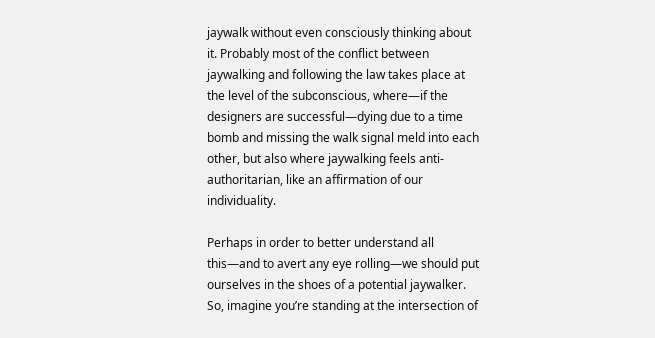jaywalk without even consciously thinking about it. Probably most of the conflict between jaywalking and following the law takes place at the level of the subconscious, where—if the designers are successful—dying due to a time bomb and missing the walk signal meld into each other, but also where jaywalking feels anti-authoritarian, like an affirmation of our individuality.

Perhaps in order to better understand all this—and to avert any eye rolling—we should put ourselves in the shoes of a potential jaywalker. So, imagine you’re standing at the intersection of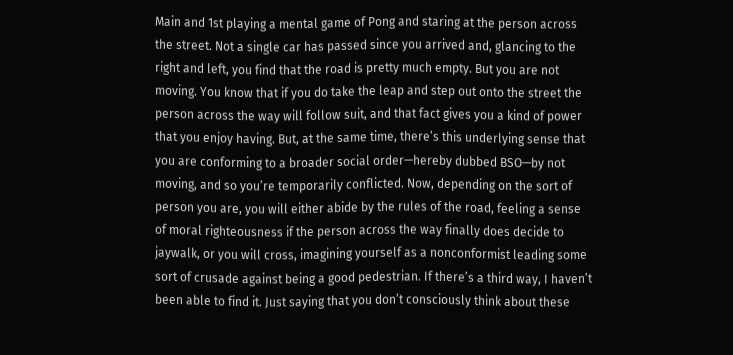Main and 1st playing a mental game of Pong and staring at the person across the street. Not a single car has passed since you arrived and, glancing to the right and left, you find that the road is pretty much empty. But you are not moving. You know that if you do take the leap and step out onto the street the person across the way will follow suit, and that fact gives you a kind of power that you enjoy having. But, at the same time, there’s this underlying sense that you are conforming to a broader social order—hereby dubbed BSO—by not moving, and so you’re temporarily conflicted. Now, depending on the sort of person you are, you will either abide by the rules of the road, feeling a sense of moral righteousness if the person across the way finally does decide to jaywalk, or you will cross, imagining yourself as a nonconformist leading some sort of crusade against being a good pedestrian. If there’s a third way, I haven’t been able to find it. Just saying that you don’t consciously think about these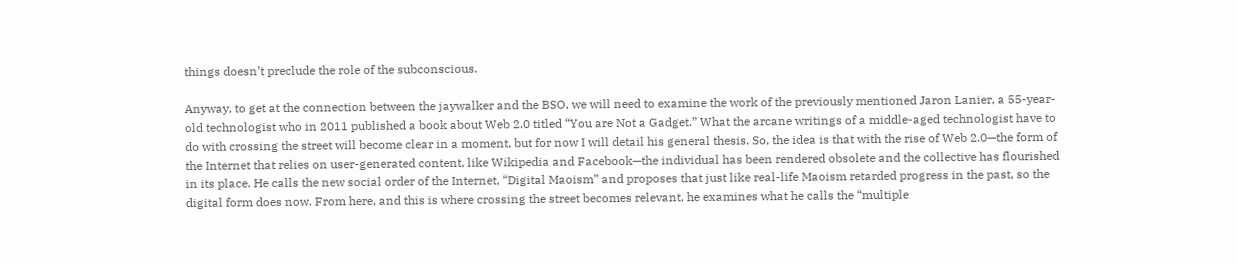things doesn’t preclude the role of the subconscious.

Anyway, to get at the connection between the jaywalker and the BSO, we will need to examine the work of the previously mentioned Jaron Lanier, a 55-year-old technologist who in 2011 published a book about Web 2.0 titled “You are Not a Gadget.” What the arcane writings of a middle-aged technologist have to do with crossing the street will become clear in a moment, but for now I will detail his general thesis. So, the idea is that with the rise of Web 2.0—the form of the Internet that relies on user-generated content, like Wikipedia and Facebook—the individual has been rendered obsolete and the collective has flourished in its place. He calls the new social order of the Internet, “Digital Maoism” and proposes that just like real-life Maoism retarded progress in the past, so the digital form does now. From here, and this is where crossing the street becomes relevant, he examines what he calls the “multiple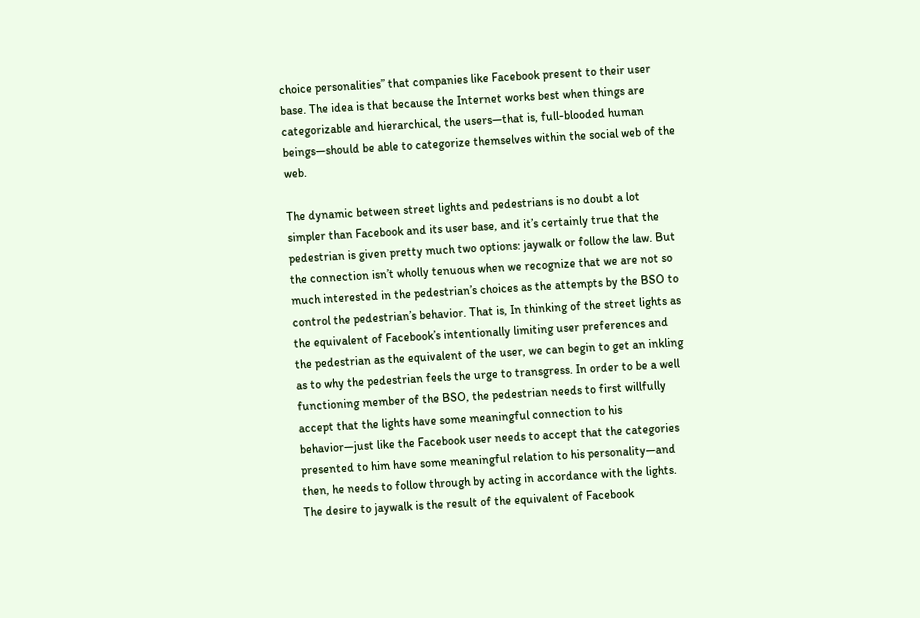choice personalities” that companies like Facebook present to their user base. The idea is that because the Internet works best when things are categorizable and hierarchical, the users—that is, full-blooded human beings—should be able to categorize themselves within the social web of the web.

The dynamic between street lights and pedestrians is no doubt a lot simpler than Facebook and its user base, and it’s certainly true that the pedestrian is given pretty much two options: jaywalk or follow the law. But the connection isn’t wholly tenuous when we recognize that we are not so much interested in the pedestrian’s choices as the attempts by the BSO to control the pedestrian’s behavior. That is, In thinking of the street lights as the equivalent of Facebook’s intentionally limiting user preferences and the pedestrian as the equivalent of the user, we can begin to get an inkling as to why the pedestrian feels the urge to transgress. In order to be a well functioning member of the BSO, the pedestrian needs to first willfully accept that the lights have some meaningful connection to his behavior—just like the Facebook user needs to accept that the categories presented to him have some meaningful relation to his personality—and then, he needs to follow through by acting in accordance with the lights. The desire to jaywalk is the result of the equivalent of Facebook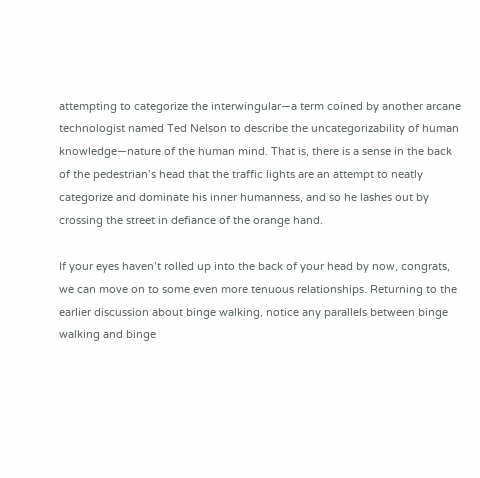attempting to categorize the interwingular—a term coined by another arcane technologist named Ted Nelson to describe the uncategorizability of human knowledge—nature of the human mind. That is, there is a sense in the back of the pedestrian’s head that the traffic lights are an attempt to neatly categorize and dominate his inner humanness, and so he lashes out by crossing the street in defiance of the orange hand.

If your eyes haven’t rolled up into the back of your head by now, congrats, we can move on to some even more tenuous relationships. Returning to the earlier discussion about binge walking, notice any parallels between binge walking and binge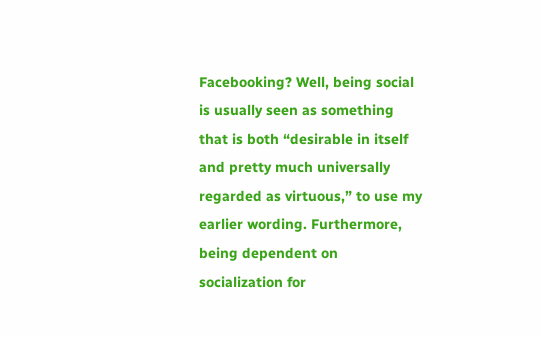Facebooking? Well, being social is usually seen as something that is both “desirable in itself and pretty much universally regarded as virtuous,” to use my earlier wording. Furthermore, being dependent on socialization for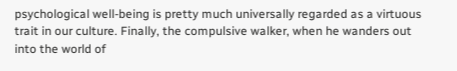psychological well-being is pretty much universally regarded as a virtuous trait in our culture. Finally, the compulsive walker, when he wanders out into the world of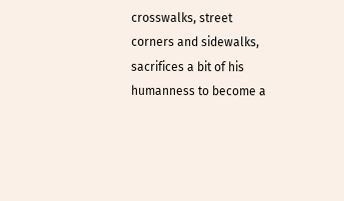crosswalks, street corners and sidewalks, sacrifices a bit of his humanness to become a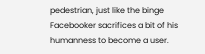pedestrian, just like the binge Facebooker sacrifices a bit of his humanness to become a user.